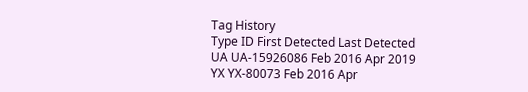Tag History
Type ID First Detected Last Detected
UA UA-15926086 Feb 2016 Apr 2019
YX YX-80073 Feb 2016 Apr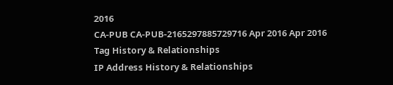2016
CA-PUB CA-PUB-2165297885729716 Apr 2016 Apr 2016
Tag History & Relationships
IP Address History & Relationships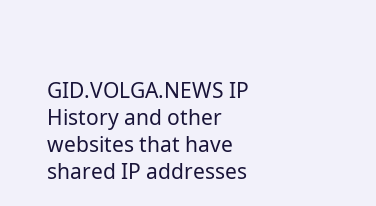GID.VOLGA.NEWS IP History and other websites that have shared IP addresses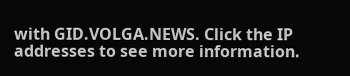with GID.VOLGA.NEWS. Click the IP addresses to see more information.